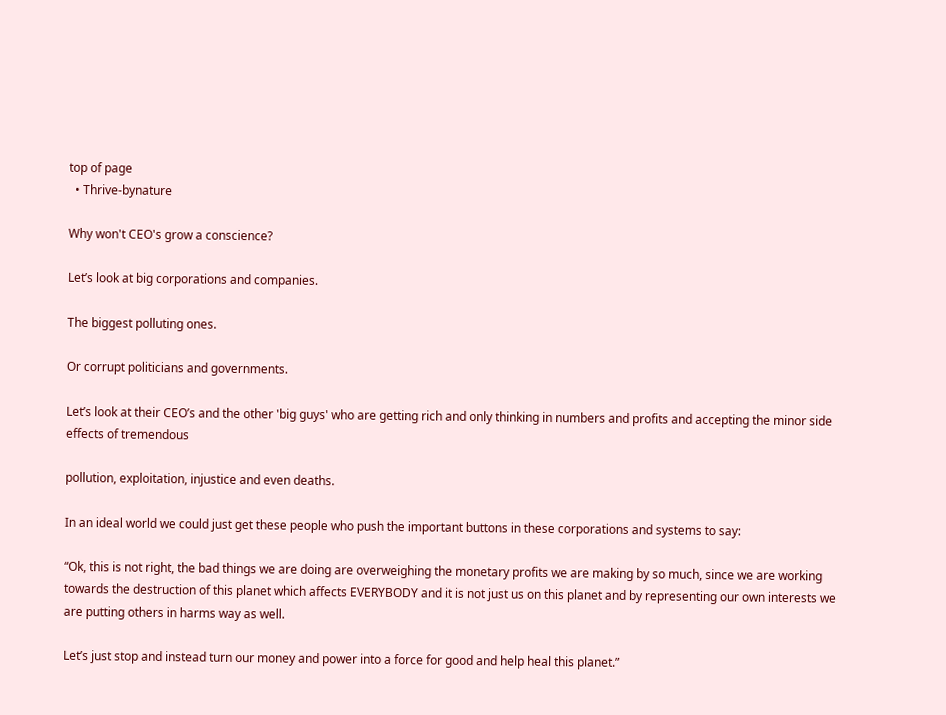top of page
  • Thrive-bynature

Why won't CEO's grow a conscience?

Let’s look at big corporations and companies.

The biggest polluting ones.

Or corrupt politicians and governments.

Let’s look at their CEO’s and the other 'big guys' who are getting rich and only thinking in numbers and profits and accepting the minor side effects of tremendous

pollution, exploitation, injustice and even deaths.

In an ideal world we could just get these people who push the important buttons in these corporations and systems to say:

“Ok, this is not right, the bad things we are doing are overweighing the monetary profits we are making by so much, since we are working towards the destruction of this planet which affects EVERYBODY and it is not just us on this planet and by representing our own interests we are putting others in harms way as well.

Let’s just stop and instead turn our money and power into a force for good and help heal this planet.”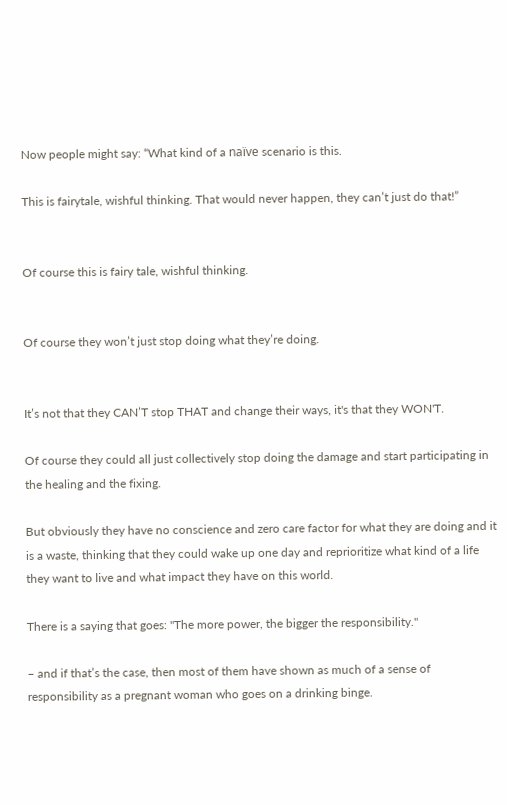Now people might say: “What kind of a naïve scenario is this.

This is fairytale, wishful thinking. That would never happen, they can’t just do that!”


Of course this is fairy tale, wishful thinking.


Of course they won’t just stop doing what they’re doing.


It’s not that they CAN’T stop THAT and change their ways, it's that they WON'T.

Of course they could all just collectively stop doing the damage and start participating in the healing and the fixing.

But obviously they have no conscience and zero care factor for what they are doing and it is a waste, thinking that they could wake up one day and reprioritize what kind of a life they want to live and what impact they have on this world.

There is a saying that goes: "The more power, the bigger the responsibility."

– and if that’s the case, then most of them have shown as much of a sense of responsibility as a pregnant woman who goes on a drinking binge.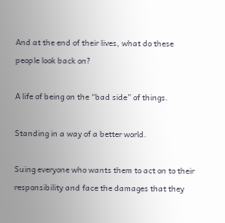And at the end of their lives, what do these people look back on?

A life of being on the “bad side” of things.

Standing in a way of a better world.

Suing everyone who wants them to act on to their responsibility and face the damages that they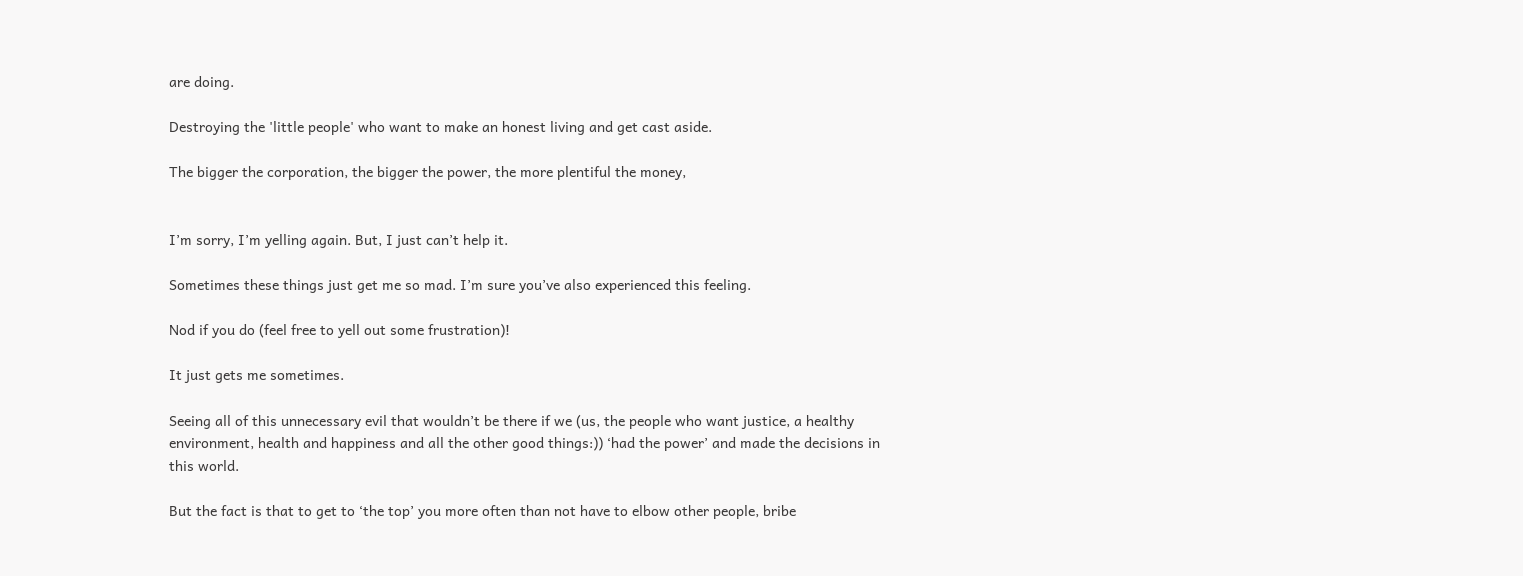are doing.

Destroying the 'little people' who want to make an honest living and get cast aside.

The bigger the corporation, the bigger the power, the more plentiful the money,


I’m sorry, I’m yelling again. But, I just can’t help it.

Sometimes these things just get me so mad. I’m sure you’ve also experienced this feeling.

Nod if you do (feel free to yell out some frustration)!

It just gets me sometimes.

Seeing all of this unnecessary evil that wouldn’t be there if we (us, the people who want justice, a healthy environment, health and happiness and all the other good things:)) ‘had the power’ and made the decisions in this world.

But the fact is that to get to ‘the top’ you more often than not have to elbow other people, bribe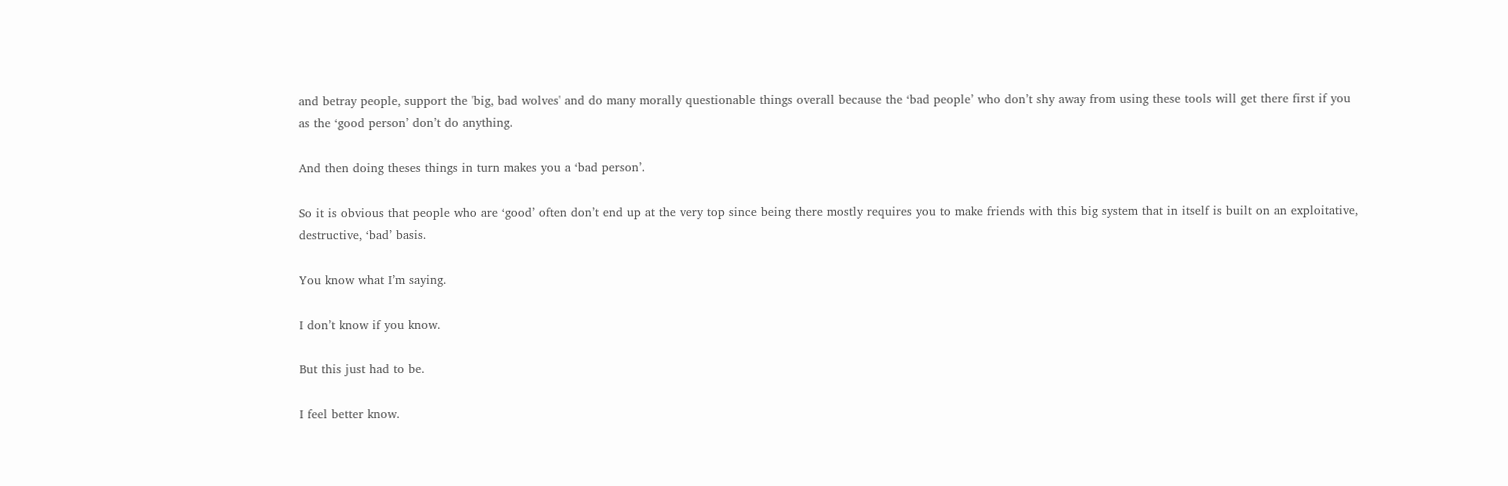and betray people, support the 'big, bad wolves' and do many morally questionable things overall because the ‘bad people’ who don’t shy away from using these tools will get there first if you as the ‘good person’ don’t do anything.

And then doing theses things in turn makes you a ‘bad person’.

So it is obvious that people who are ‘good’ often don’t end up at the very top since being there mostly requires you to make friends with this big system that in itself is built on an exploitative, destructive, ‘bad’ basis.

You know what I’m saying.

I don’t know if you know.

But this just had to be.

I feel better know.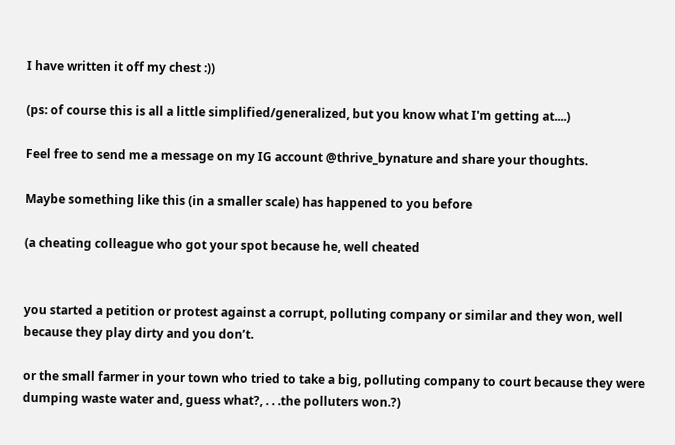I have written it off my chest :))

(ps: of course this is all a little simplified/generalized, but you know what I'm getting at....)

Feel free to send me a message on my IG account @thrive_bynature and share your thoughts.

Maybe something like this (in a smaller scale) has happened to you before

(a cheating colleague who got your spot because he, well cheated


you started a petition or protest against a corrupt, polluting company or similar and they won, well because they play dirty and you don’t.

or the small farmer in your town who tried to take a big, polluting company to court because they were dumping waste water and, guess what?, . . .the polluters won.?)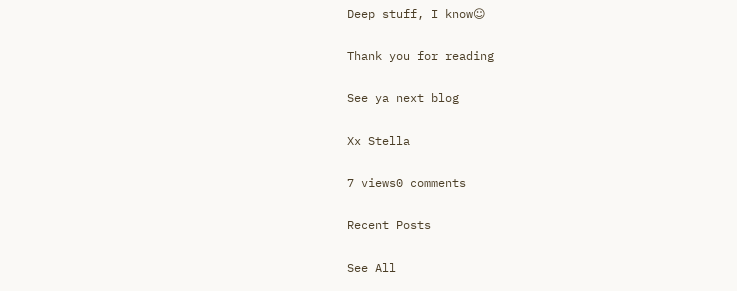Deep stuff, I know☺

Thank you for reading

See ya next blog

Xx Stella

7 views0 comments

Recent Posts

See All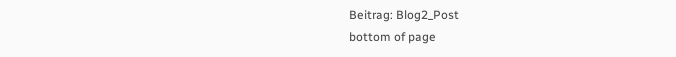Beitrag: Blog2_Post
bottom of page